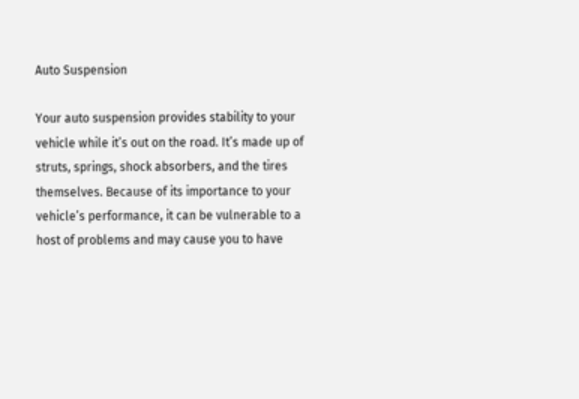Auto Suspension

Your auto suspension provides stability to your vehicle while it’s out on the road. It’s made up of struts, springs, shock absorbers, and the tires themselves. Because of its importance to your vehicle’s performance, it can be vulnerable to a host of problems and may cause you to have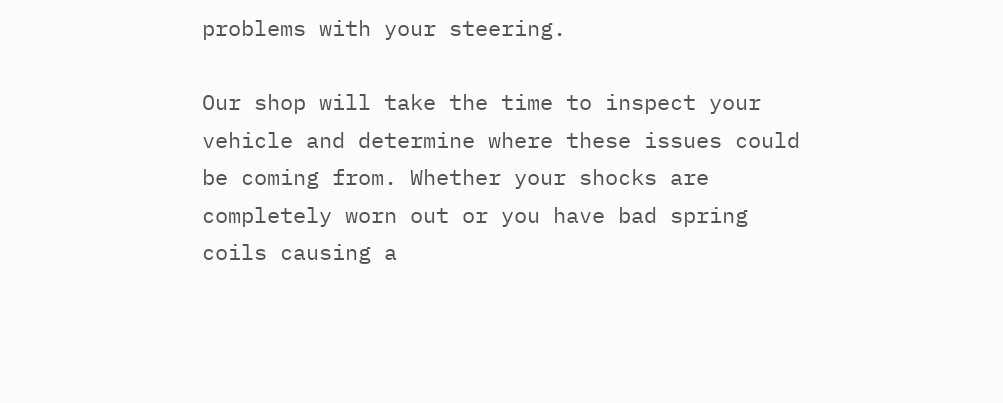problems with your steering.

Our shop will take the time to inspect your vehicle and determine where these issues could be coming from. Whether your shocks are completely worn out or you have bad spring coils causing a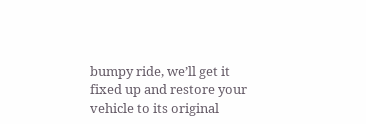bumpy ride, we’ll get it fixed up and restore your vehicle to its original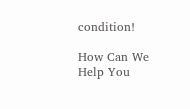condition!

How Can We Help You